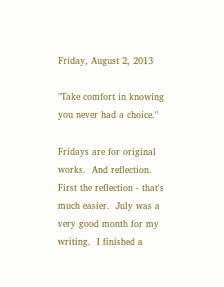Friday, August 2, 2013

"Take comfort in knowing you never had a choice."

Fridays are for original works.  And reflection.  First the reflection - that's much easier.  July was a very good month for my writing.  I finished a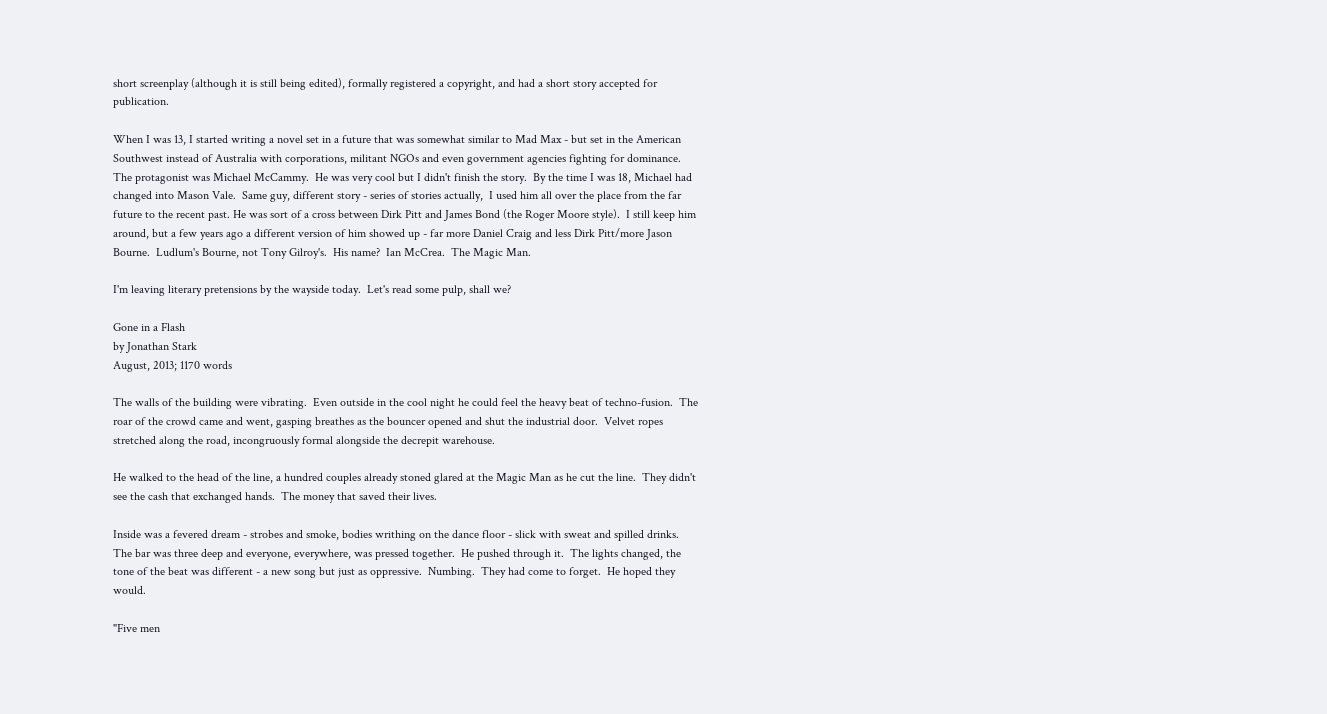short screenplay (although it is still being edited), formally registered a copyright, and had a short story accepted for publication.

When I was 13, I started writing a novel set in a future that was somewhat similar to Mad Max - but set in the American Southwest instead of Australia with corporations, militant NGOs and even government agencies fighting for dominance.  The protagonist was Michael McCammy.  He was very cool but I didn't finish the story.  By the time I was 18, Michael had changed into Mason Vale.  Same guy, different story - series of stories actually,  I used him all over the place from the far future to the recent past. He was sort of a cross between Dirk Pitt and James Bond (the Roger Moore style).  I still keep him around, but a few years ago a different version of him showed up - far more Daniel Craig and less Dirk Pitt/more Jason Bourne.  Ludlum's Bourne, not Tony Gilroy's.  His name?  Ian McCrea.  The Magic Man.

I'm leaving literary pretensions by the wayside today.  Let's read some pulp, shall we?

Gone in a Flash
by Jonathan Stark
August, 2013; 1170 words

The walls of the building were vibrating.  Even outside in the cool night he could feel the heavy beat of techno-fusion.  The roar of the crowd came and went, gasping breathes as the bouncer opened and shut the industrial door.  Velvet ropes stretched along the road, incongruously formal alongside the decrepit warehouse.

He walked to the head of the line, a hundred couples already stoned glared at the Magic Man as he cut the line.  They didn't see the cash that exchanged hands.  The money that saved their lives.

Inside was a fevered dream - strobes and smoke, bodies writhing on the dance floor - slick with sweat and spilled drinks.  The bar was three deep and everyone, everywhere, was pressed together.  He pushed through it.  The lights changed, the tone of the beat was different - a new song but just as oppressive.  Numbing.  They had come to forget.  He hoped they would.

"Five men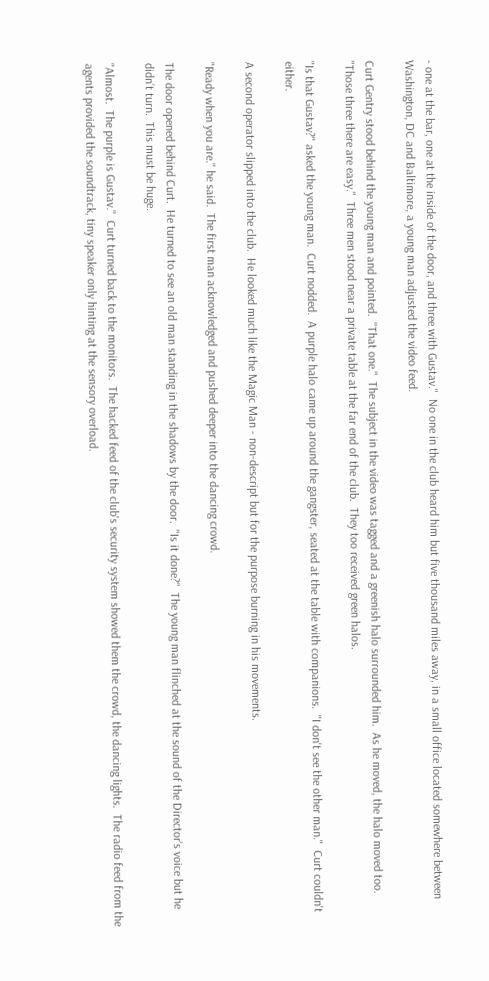- one at the bar, one at the inside of the door, and three with Gustav."  No one in the club heard him but five thousand miles away, in a small office located somewhere between Washington, DC and Baltimore, a young man adjusted the video feed.

Curt Gentry stood behind the young man and pointed.  "That one."  The subject in the video was tagged and a greenish halo surrounded him.  As he moved, the halo moved too.  "Those three there are easy."  Three men stood near a private table at the far end of the club.  They too received green halos.

"Is that Gustav?" asked the young man.  Curt nodded.  A purple halo came up around the gangster, seated at the table with companions.  "I don't see the other man."  Curt couldn't either.

A second operator slipped into the club.  He looked much like the Magic Man - non-descript but for the purpose burning in his movements.

"Ready when you are." he said.  The first man acknowledged and pushed deeper into the dancing crowd.

The door opened behind Curt.  He turned to see an old man standing in the shadows by the door.  "Is it done?"  The young man flinched at the sound of the Director’s voice but he didn’t turn.  This must be huge.

"Almost.  The purple is Gustav."  Curt turned back to the monitors.  The hacked feed of the club's security system showed them the crowd, the dancing lights.  The radio feed from the agents provided the soundtrack, tiny speaker only hinting at the sensory overload.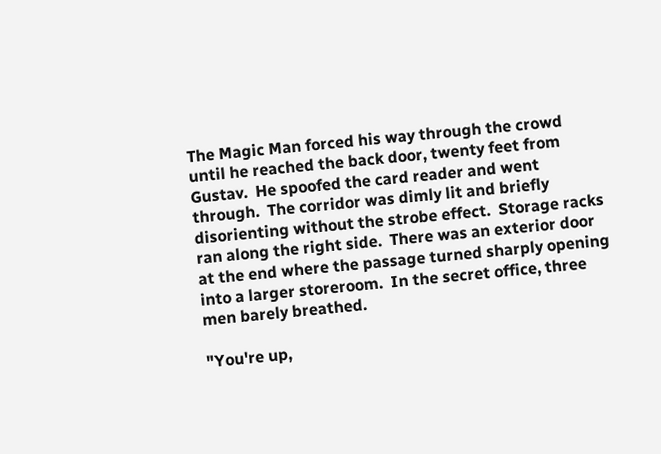The Magic Man forced his way through the crowd until he reached the back door, twenty feet from Gustav.  He spoofed the card reader and went through.  The corridor was dimly lit and briefly disorienting without the strobe effect.  Storage racks ran along the right side.  There was an exterior door at the end where the passage turned sharply opening into a larger storeroom.  In the secret office, three men barely breathed.

"You're up,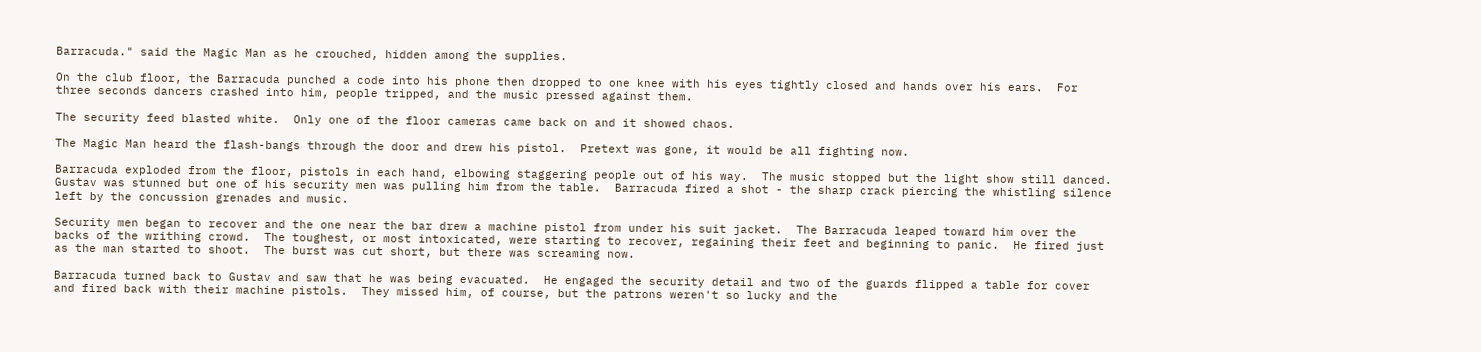Barracuda." said the Magic Man as he crouched, hidden among the supplies.

On the club floor, the Barracuda punched a code into his phone then dropped to one knee with his eyes tightly closed and hands over his ears.  For three seconds dancers crashed into him, people tripped, and the music pressed against them.

The security feed blasted white.  Only one of the floor cameras came back on and it showed chaos.

The Magic Man heard the flash-bangs through the door and drew his pistol.  Pretext was gone, it would be all fighting now.

Barracuda exploded from the floor, pistols in each hand, elbowing staggering people out of his way.  The music stopped but the light show still danced.  Gustav was stunned but one of his security men was pulling him from the table.  Barracuda fired a shot - the sharp crack piercing the whistling silence left by the concussion grenades and music.

Security men began to recover and the one near the bar drew a machine pistol from under his suit jacket.  The Barracuda leaped toward him over the backs of the writhing crowd.  The toughest, or most intoxicated, were starting to recover, regaining their feet and beginning to panic.  He fired just as the man started to shoot.  The burst was cut short, but there was screaming now.

Barracuda turned back to Gustav and saw that he was being evacuated.  He engaged the security detail and two of the guards flipped a table for cover and fired back with their machine pistols.  They missed him, of course, but the patrons weren't so lucky and the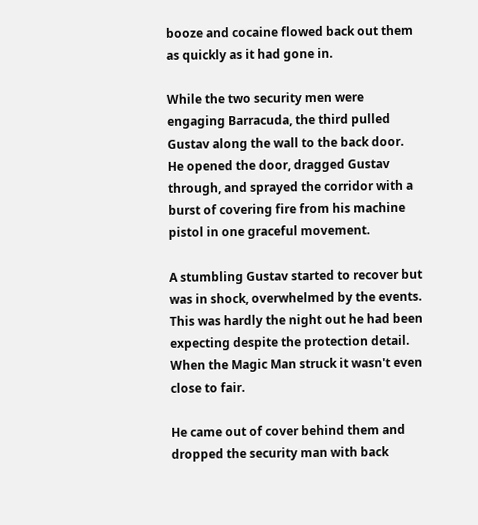booze and cocaine flowed back out them as quickly as it had gone in.

While the two security men were engaging Barracuda, the third pulled Gustav along the wall to the back door.  He opened the door, dragged Gustav through, and sprayed the corridor with a burst of covering fire from his machine pistol in one graceful movement.

A stumbling Gustav started to recover but was in shock, overwhelmed by the events.  This was hardly the night out he had been expecting despite the protection detail.  When the Magic Man struck it wasn't even close to fair.

He came out of cover behind them and dropped the security man with back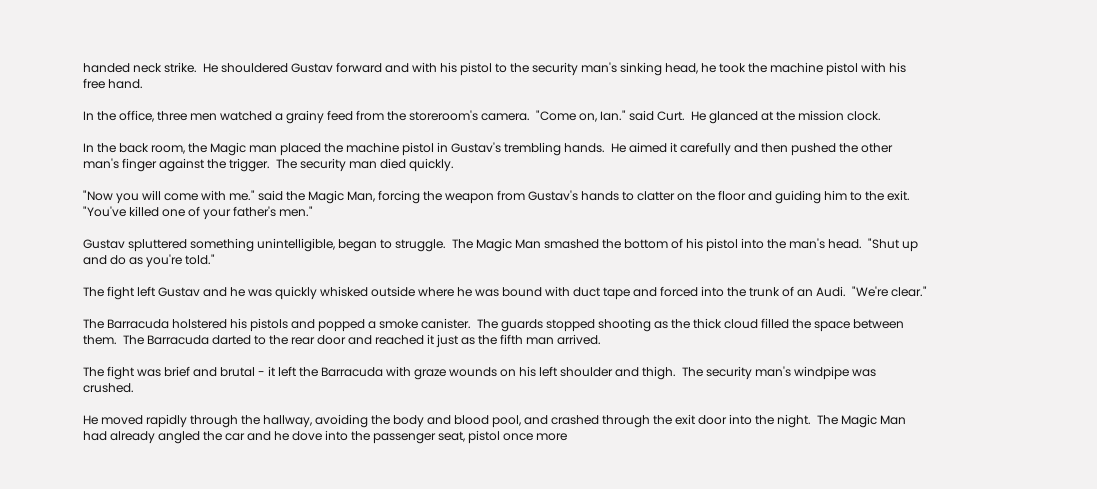handed neck strike.  He shouldered Gustav forward and with his pistol to the security man's sinking head, he took the machine pistol with his free hand.

In the office, three men watched a grainy feed from the storeroom's camera.  "Come on, Ian." said Curt.  He glanced at the mission clock.

In the back room, the Magic man placed the machine pistol in Gustav's trembling hands.  He aimed it carefully and then pushed the other man's finger against the trigger.  The security man died quickly.

"Now you will come with me." said the Magic Man, forcing the weapon from Gustav's hands to clatter on the floor and guiding him to the exit.  "You've killed one of your father's men."

Gustav spluttered something unintelligible, began to struggle.  The Magic Man smashed the bottom of his pistol into the man's head.  "Shut up and do as you're told."

The fight left Gustav and he was quickly whisked outside where he was bound with duct tape and forced into the trunk of an Audi.  "We're clear."

The Barracuda holstered his pistols and popped a smoke canister.  The guards stopped shooting as the thick cloud filled the space between them.  The Barracuda darted to the rear door and reached it just as the fifth man arrived.

The fight was brief and brutal - it left the Barracuda with graze wounds on his left shoulder and thigh.  The security man's windpipe was crushed.

He moved rapidly through the hallway, avoiding the body and blood pool, and crashed through the exit door into the night.  The Magic Man had already angled the car and he dove into the passenger seat, pistol once more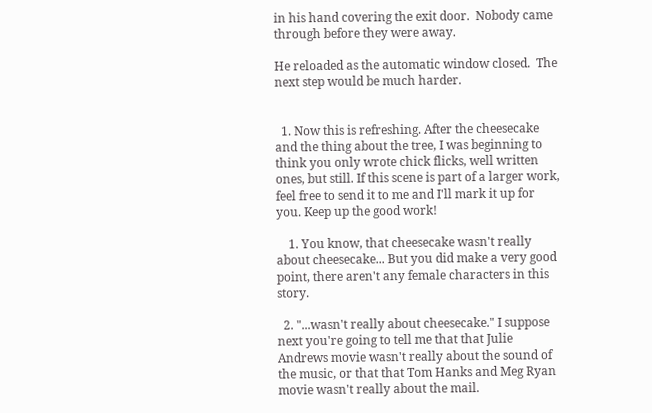in his hand covering the exit door.  Nobody came through before they were away.

He reloaded as the automatic window closed.  The next step would be much harder.


  1. Now this is refreshing. After the cheesecake and the thing about the tree, I was beginning to think you only wrote chick flicks, well written ones, but still. If this scene is part of a larger work, feel free to send it to me and I'll mark it up for you. Keep up the good work!

    1. You know, that cheesecake wasn't really about cheesecake... But you did make a very good point, there aren't any female characters in this story.

  2. "...wasn't really about cheesecake." I suppose next you're going to tell me that that Julie Andrews movie wasn't really about the sound of the music, or that that Tom Hanks and Meg Ryan movie wasn't really about the mail.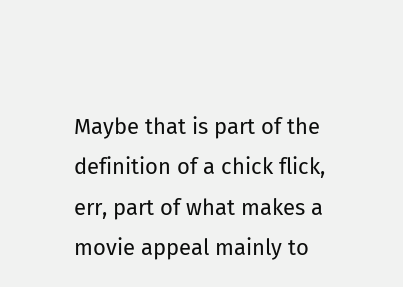Maybe that is part of the definition of a chick flick, err, part of what makes a movie appeal mainly to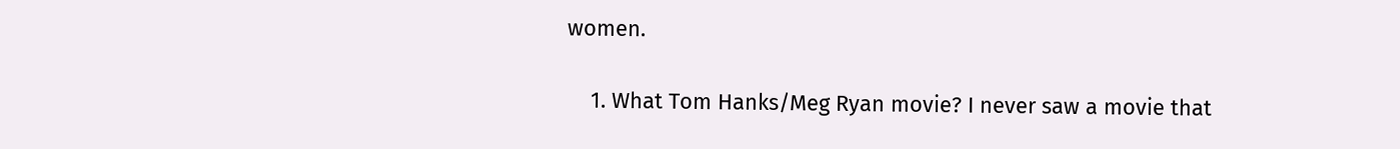women.

    1. What Tom Hanks/Meg Ryan movie? I never saw a movie that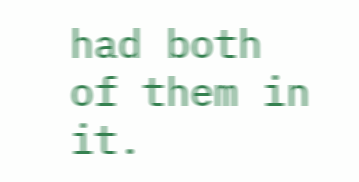had both of them in it.